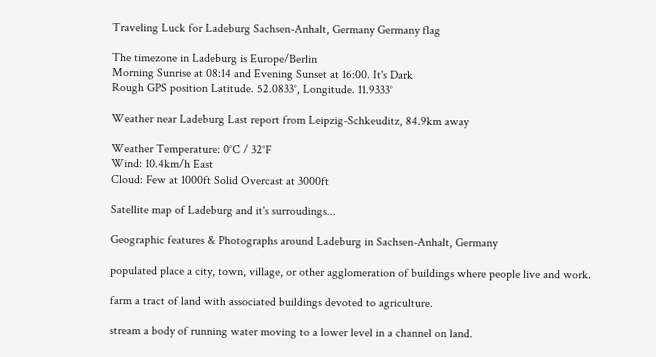Traveling Luck for Ladeburg Sachsen-Anhalt, Germany Germany flag

The timezone in Ladeburg is Europe/Berlin
Morning Sunrise at 08:14 and Evening Sunset at 16:00. It's Dark
Rough GPS position Latitude. 52.0833°, Longitude. 11.9333°

Weather near Ladeburg Last report from Leipzig-Schkeuditz, 84.9km away

Weather Temperature: 0°C / 32°F
Wind: 10.4km/h East
Cloud: Few at 1000ft Solid Overcast at 3000ft

Satellite map of Ladeburg and it's surroudings...

Geographic features & Photographs around Ladeburg in Sachsen-Anhalt, Germany

populated place a city, town, village, or other agglomeration of buildings where people live and work.

farm a tract of land with associated buildings devoted to agriculture.

stream a body of running water moving to a lower level in a channel on land.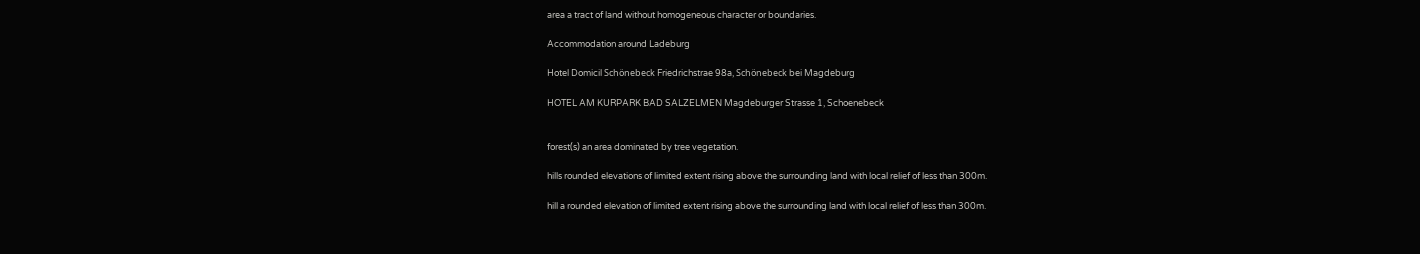area a tract of land without homogeneous character or boundaries.

Accommodation around Ladeburg

Hotel Domicil Schönebeck Friedrichstrae 98a, Schönebeck bei Magdeburg

HOTEL AM KURPARK BAD SALZELMEN Magdeburger Strasse 1, Schoenebeck


forest(s) an area dominated by tree vegetation.

hills rounded elevations of limited extent rising above the surrounding land with local relief of less than 300m.

hill a rounded elevation of limited extent rising above the surrounding land with local relief of less than 300m.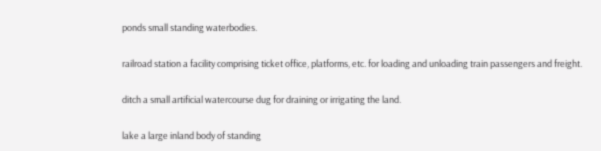ponds small standing waterbodies.

railroad station a facility comprising ticket office, platforms, etc. for loading and unloading train passengers and freight.

ditch a small artificial watercourse dug for draining or irrigating the land.

lake a large inland body of standing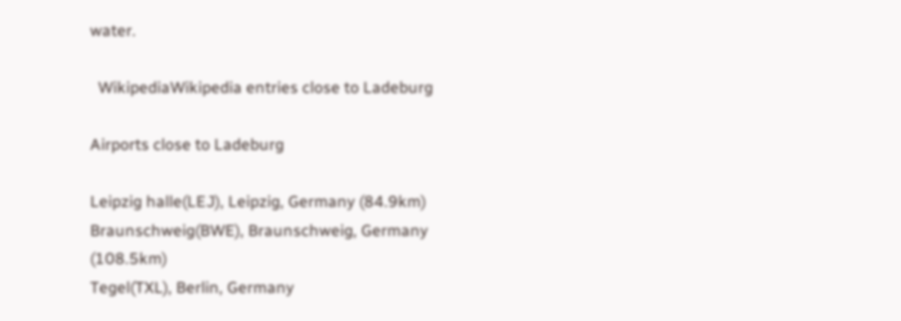water.

  WikipediaWikipedia entries close to Ladeburg

Airports close to Ladeburg

Leipzig halle(LEJ), Leipzig, Germany (84.9km)
Braunschweig(BWE), Braunschweig, Germany (108.5km)
Tegel(TXL), Berlin, Germany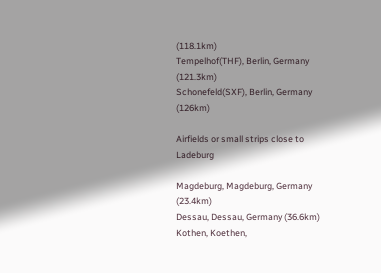(118.1km)
Tempelhof(THF), Berlin, Germany (121.3km)
Schonefeld(SXF), Berlin, Germany (126km)

Airfields or small strips close to Ladeburg

Magdeburg, Magdeburg, Germany (23.4km)
Dessau, Dessau, Germany (36.6km)
Kothen, Koethen,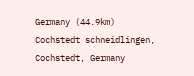Germany (44.9km)
Cochstedt schneidlingen, Cochstedt, Germany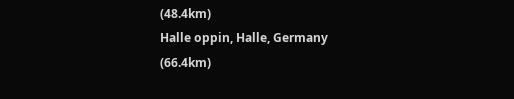(48.4km)
Halle oppin, Halle, Germany (66.4km)